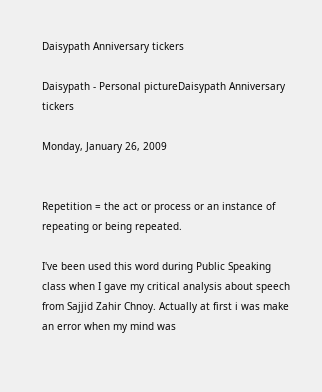Daisypath Anniversary tickers

Daisypath - Personal pictureDaisypath Anniversary tickers

Monday, January 26, 2009


Repetition = the act or process or an instance of repeating or being repeated.

I've been used this word during Public Speaking class when I gave my critical analysis about speech from Sajjid Zahir Chnoy. Actually at first i was make an error when my mind was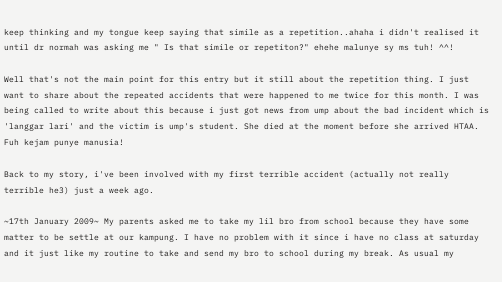keep thinking and my tongue keep saying that simile as a repetition..ahaha i didn't realised it until dr normah was asking me " Is that simile or repetiton?" ehehe malunye sy ms tuh! ^^!

Well that's not the main point for this entry but it still about the repetition thing. I just want to share about the repeated accidents that were happened to me twice for this month. I was being called to write about this because i just got news from ump about the bad incident which is 'langgar lari' and the victim is ump's student. She died at the moment before she arrived HTAA. Fuh kejam punye manusia!

Back to my story, i've been involved with my first terrible accident (actually not really terrible he3) just a week ago.

~17th January 2009~ My parents asked me to take my lil bro from school because they have some matter to be settle at our kampung. I have no problem with it since i have no class at saturday and it just like my routine to take and send my bro to school during my break. As usual my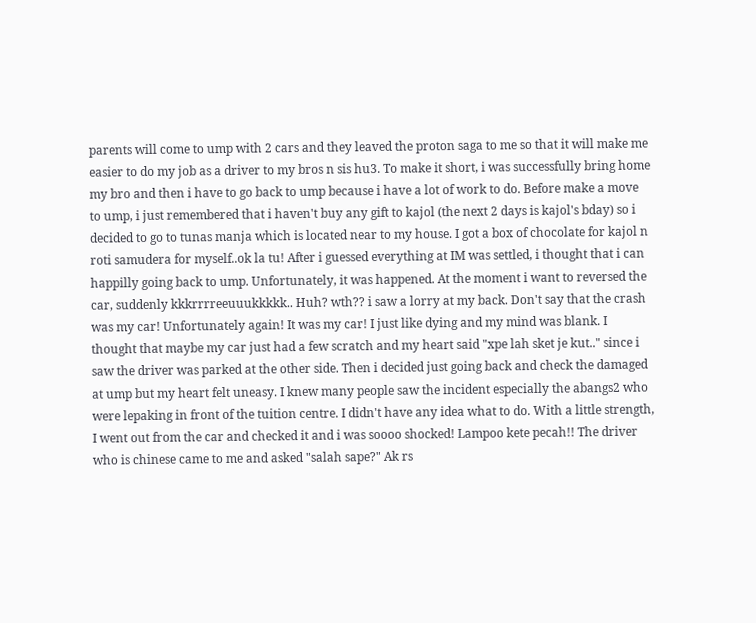parents will come to ump with 2 cars and they leaved the proton saga to me so that it will make me easier to do my job as a driver to my bros n sis hu3. To make it short, i was successfully bring home my bro and then i have to go back to ump because i have a lot of work to do. Before make a move to ump, i just remembered that i haven't buy any gift to kajol (the next 2 days is kajol's bday) so i decided to go to tunas manja which is located near to my house. I got a box of chocolate for kajol n roti samudera for myself..ok la tu! After i guessed everything at IM was settled, i thought that i can happilly going back to ump. Unfortunately, it was happened. At the moment i want to reversed the car, suddenly kkkrrrreeuuukkkkk.. Huh? wth?? i saw a lorry at my back. Don't say that the crash was my car! Unfortunately again! It was my car! I just like dying and my mind was blank. I thought that maybe my car just had a few scratch and my heart said "xpe lah sket je kut.." since i saw the driver was parked at the other side. Then i decided just going back and check the damaged at ump but my heart felt uneasy. I knew many people saw the incident especially the abangs2 who were lepaking in front of the tuition centre. I didn't have any idea what to do. With a little strength, I went out from the car and checked it and i was soooo shocked! Lampoo kete pecah!! The driver who is chinese came to me and asked "salah sape?" Ak rs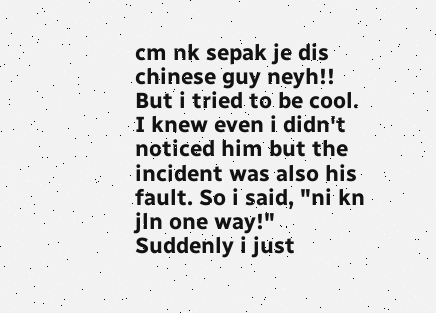cm nk sepak je dis chinese guy neyh!! But i tried to be cool. I knew even i didn't noticed him but the incident was also his fault. So i said, "ni kn jln one way!" Suddenly i just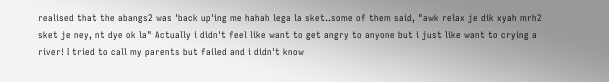realised that the abangs2 was 'back up'ing me hahah lega la sket..some of them said, "awk relax je dik xyah mrh2 sket je ney, nt dye ok la" Actually i didn't feel like want to get angry to anyone but i just like want to crying a river! I tried to call my parents but failed and i didn't know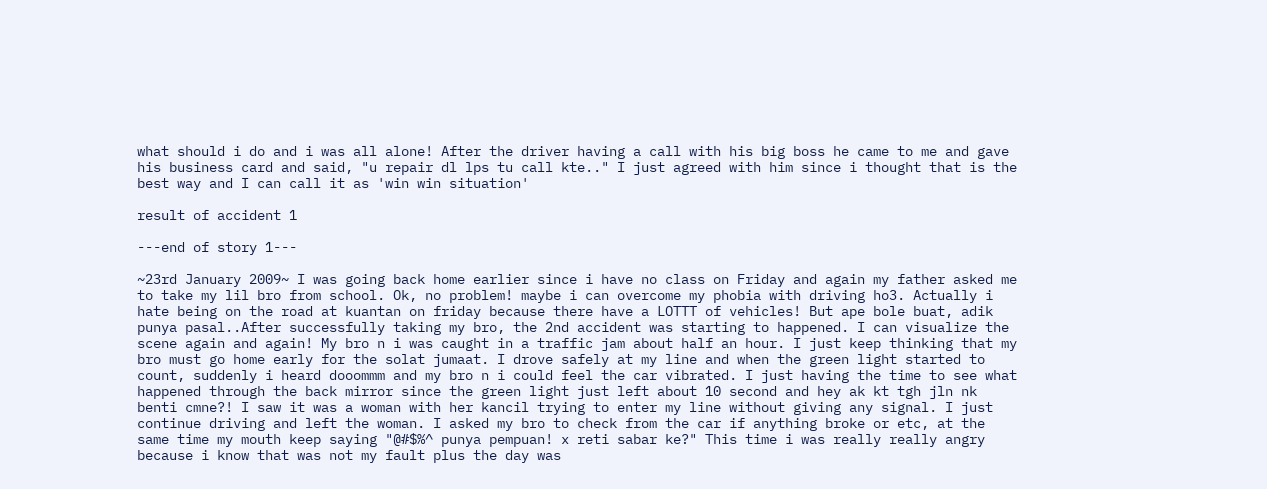what should i do and i was all alone! After the driver having a call with his big boss he came to me and gave his business card and said, "u repair dl lps tu call kte.." I just agreed with him since i thought that is the best way and I can call it as 'win win situation'

result of accident 1

---end of story 1---

~23rd January 2009~ I was going back home earlier since i have no class on Friday and again my father asked me to take my lil bro from school. Ok, no problem! maybe i can overcome my phobia with driving ho3. Actually i hate being on the road at kuantan on friday because there have a LOTTT of vehicles! But ape bole buat, adik punya pasal..After successfully taking my bro, the 2nd accident was starting to happened. I can visualize the scene again and again! My bro n i was caught in a traffic jam about half an hour. I just keep thinking that my bro must go home early for the solat jumaat. I drove safely at my line and when the green light started to count, suddenly i heard dooommm and my bro n i could feel the car vibrated. I just having the time to see what happened through the back mirror since the green light just left about 10 second and hey ak kt tgh jln nk benti cmne?! I saw it was a woman with her kancil trying to enter my line without giving any signal. I just continue driving and left the woman. I asked my bro to check from the car if anything broke or etc, at the same time my mouth keep saying "@#$%^ punya pempuan! x reti sabar ke?" This time i was really really angry because i know that was not my fault plus the day was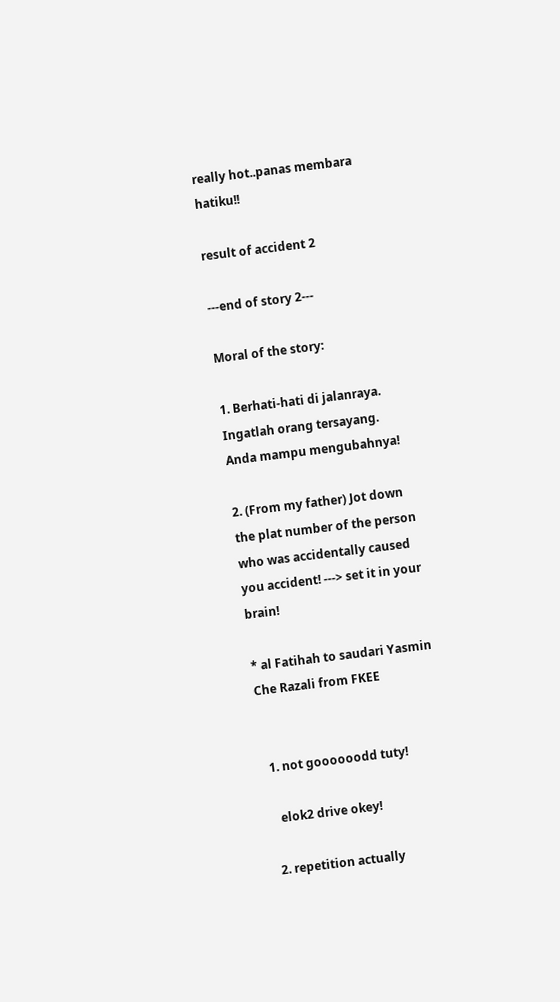really hot..panas membara hatiku!!

result of accident 2

---end of story 2---

Moral of the story:

1. Berhati-hati di jalanraya. Ingatlah orang tersayang. Anda mampu mengubahnya!

2. (From my father) Jot down the plat number of the person who was accidentally caused you accident! ---> set it in your brain!

* al Fatihah to saudari Yasmin Che Razali from FKEE


  1. not goooooodd tuty!

    elok2 drive okey!

  2. repetition actually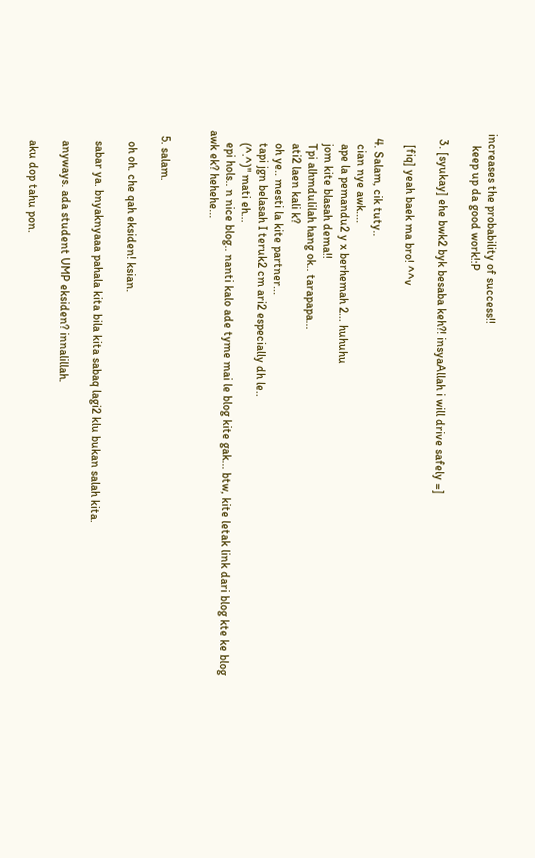increases the probability of success!!
    keep up da good work!:P

  3. [syukay] ehe bwk2 byk besaba keh?! insyaAllah i will drive safely =]

    [fiq] yeah baek ma bro! ^^v

  4. Salam, cik tuty..
    cian nye awk....
    ape la pemandu2 y x berhemah 2... huhuhu
    jom kite blasah dema!!
    Tpi alhmdulilah hang ok.. tarapapa...
    ati2 laen kali k?
    oh ye.. mesti la kite partner...
    tapi jgn belasah I teruk2 cm ari2 especially dh le..
    (^.^)" mati eh...
    epi hols.. n nice blog.. nanti kalo ade tyme mai le blog kite gak... btw, kite letak link dari blog kte ke blog awk ek? hehehe...


  5. salam.

    oh oh. che qah eksiden! ksian.

    sabar ya. bnyaknyaaa pahala kita bila kita sabaq lagi2 klu bukan salah kita.

    anyways. ada student UMP eksiden? innalillah.

    aku dop tahu pon.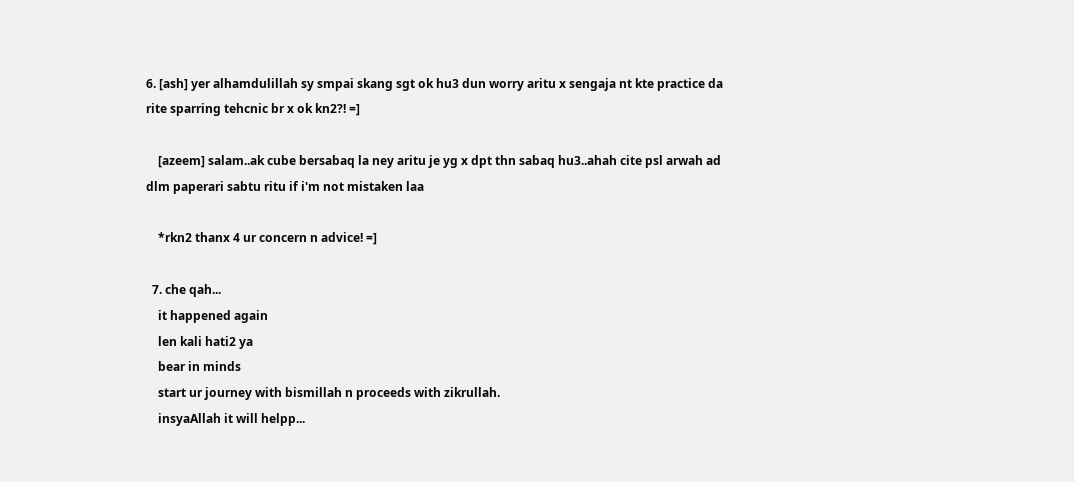6. [ash] yer alhamdulillah sy smpai skang sgt ok hu3 dun worry aritu x sengaja nt kte practice da rite sparring tehcnic br x ok kn2?! =]

    [azeem] salam..ak cube bersabaq la ney aritu je yg x dpt thn sabaq hu3..ahah cite psl arwah ad dlm paperari sabtu ritu if i'm not mistaken laa

    *rkn2 thanx 4 ur concern n advice! =]

  7. che qah...
    it happened again
    len kali hati2 ya
    bear in minds
    start ur journey with bismillah n proceeds with zikrullah.
    insyaAllah it will helpp...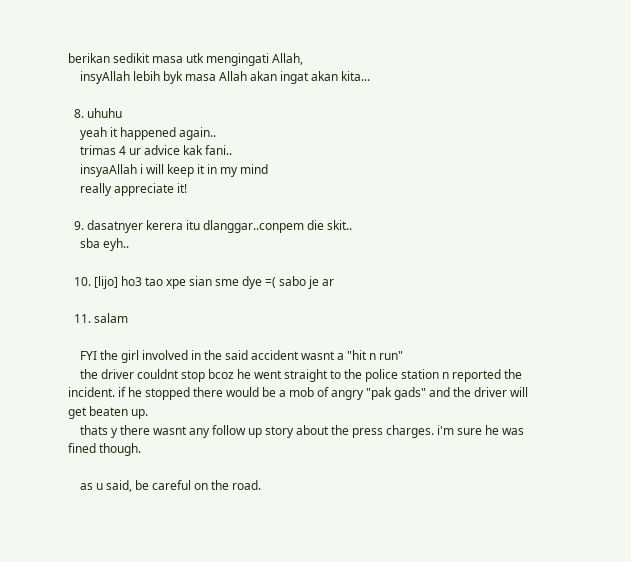berikan sedikit masa utk mengingati Allah,
    insyAllah lebih byk masa Allah akan ingat akan kita...

  8. uhuhu
    yeah it happened again..
    trimas 4 ur advice kak fani..
    insyaAllah i will keep it in my mind
    really appreciate it!

  9. dasatnyer kerera itu dlanggar..conpem die skit..
    sba eyh..

  10. [lijo] ho3 tao xpe sian sme dye =( sabo je ar

  11. salam

    FYI the girl involved in the said accident wasnt a "hit n run"
    the driver couldnt stop bcoz he went straight to the police station n reported the incident. if he stopped there would be a mob of angry "pak gads" and the driver will get beaten up.
    thats y there wasnt any follow up story about the press charges. i'm sure he was fined though.

    as u said, be careful on the road.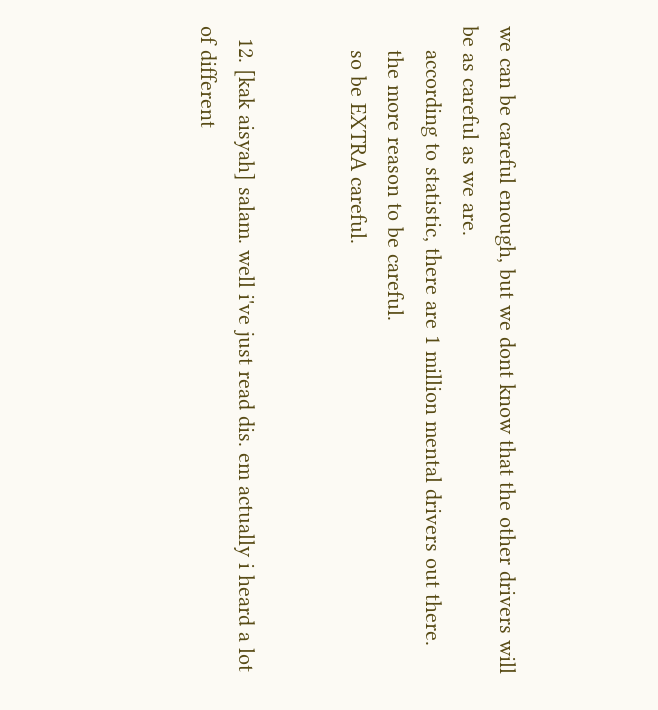we can be careful enough, but we dont know that the other drivers will be as careful as we are.
    according to statistic, there are 1 million mental drivers out there.
    the more reason to be careful.
    so be EXTRA careful.


  12. [kak aisyah] salam. well i've just read dis. em actually i heard a lot of different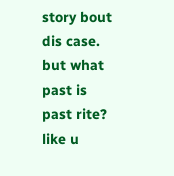story bout dis case. but what past is past rite? like u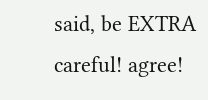said, be EXTRA careful! agree!